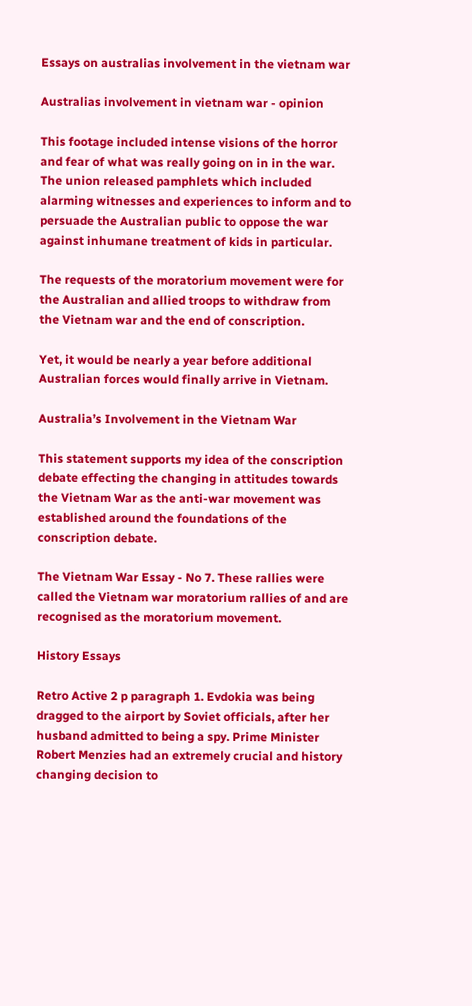Essays on australias involvement in the vietnam war

Australias involvement in vietnam war - opinion

This footage included intense visions of the horror and fear of what was really going on in in the war. The union released pamphlets which included alarming witnesses and experiences to inform and to persuade the Australian public to oppose the war against inhumane treatment of kids in particular.

The requests of the moratorium movement were for the Australian and allied troops to withdraw from the Vietnam war and the end of conscription.

Yet, it would be nearly a year before additional Australian forces would finally arrive in Vietnam.

Australia’s Involvement in the Vietnam War

This statement supports my idea of the conscription debate effecting the changing in attitudes towards the Vietnam War as the anti-war movement was established around the foundations of the conscription debate.

The Vietnam War Essay - No 7. These rallies were called the Vietnam war moratorium rallies of and are recognised as the moratorium movement.

History Essays

Retro Active 2 p paragraph 1. Evdokia was being dragged to the airport by Soviet officials, after her husband admitted to being a spy. Prime Minister Robert Menzies had an extremely crucial and history changing decision to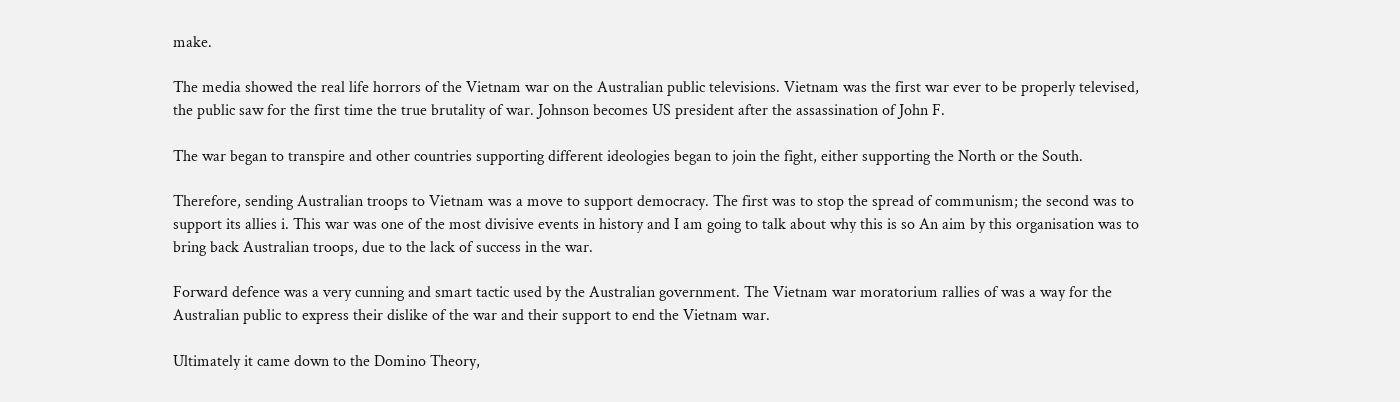make.

The media showed the real life horrors of the Vietnam war on the Australian public televisions. Vietnam was the first war ever to be properly televised, the public saw for the first time the true brutality of war. Johnson becomes US president after the assassination of John F.

The war began to transpire and other countries supporting different ideologies began to join the fight, either supporting the North or the South.

Therefore, sending Australian troops to Vietnam was a move to support democracy. The first was to stop the spread of communism; the second was to support its allies i. This war was one of the most divisive events in history and I am going to talk about why this is so An aim by this organisation was to bring back Australian troops, due to the lack of success in the war.

Forward defence was a very cunning and smart tactic used by the Australian government. The Vietnam war moratorium rallies of was a way for the Australian public to express their dislike of the war and their support to end the Vietnam war.

Ultimately it came down to the Domino Theory,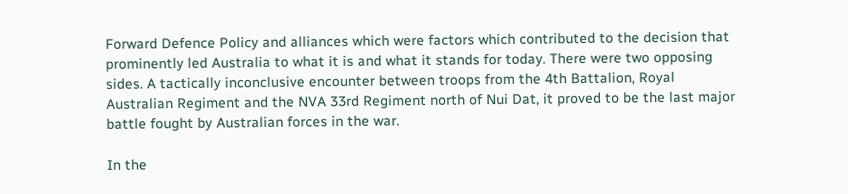Forward Defence Policy and alliances which were factors which contributed to the decision that prominently led Australia to what it is and what it stands for today. There were two opposing sides. A tactically inconclusive encounter between troops from the 4th Battalion, Royal Australian Regiment and the NVA 33rd Regiment north of Nui Dat, it proved to be the last major battle fought by Australian forces in the war.

In the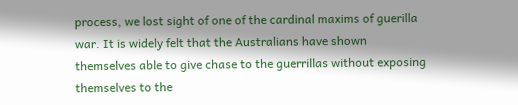process, we lost sight of one of the cardinal maxims of guerilla war. It is widely felt that the Australians have shown themselves able to give chase to the guerrillas without exposing themselves to the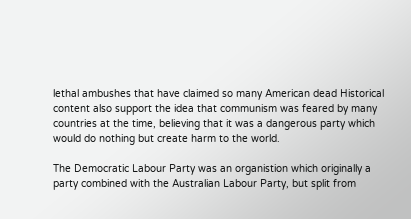lethal ambushes that have claimed so many American dead Historical content also support the idea that communism was feared by many countries at the time, believing that it was a dangerous party which would do nothing but create harm to the world.

The Democratic Labour Party was an organistion which originally a party combined with the Australian Labour Party, but split from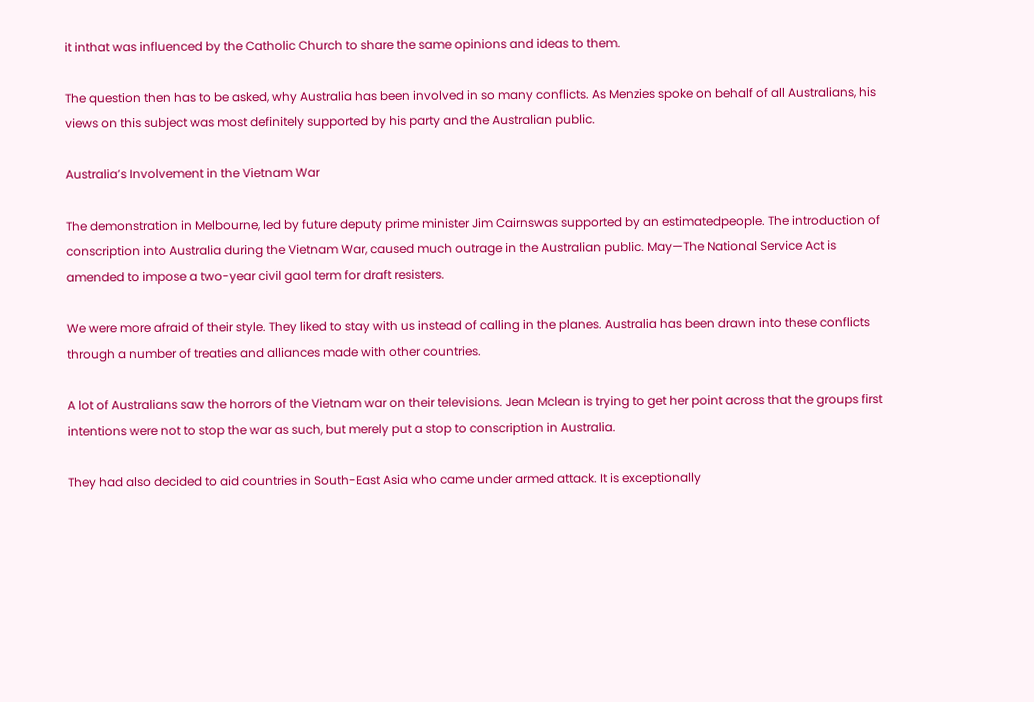it inthat was influenced by the Catholic Church to share the same opinions and ideas to them.

The question then has to be asked, why Australia has been involved in so many conflicts. As Menzies spoke on behalf of all Australians, his views on this subject was most definitely supported by his party and the Australian public.

Australia’s Involvement in the Vietnam War

The demonstration in Melbourne, led by future deputy prime minister Jim Cairnswas supported by an estimatedpeople. The introduction of conscription into Australia during the Vietnam War, caused much outrage in the Australian public. May—The National Service Act is amended to impose a two-year civil gaol term for draft resisters.

We were more afraid of their style. They liked to stay with us instead of calling in the planes. Australia has been drawn into these conflicts through a number of treaties and alliances made with other countries.

A lot of Australians saw the horrors of the Vietnam war on their televisions. Jean Mclean is trying to get her point across that the groups first intentions were not to stop the war as such, but merely put a stop to conscription in Australia.

They had also decided to aid countries in South-East Asia who came under armed attack. It is exceptionally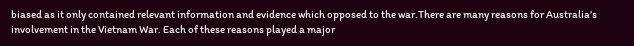biased as it only contained relevant information and evidence which opposed to the war.There are many reasons for Australia’s involvement in the Vietnam War. Each of these reasons played a major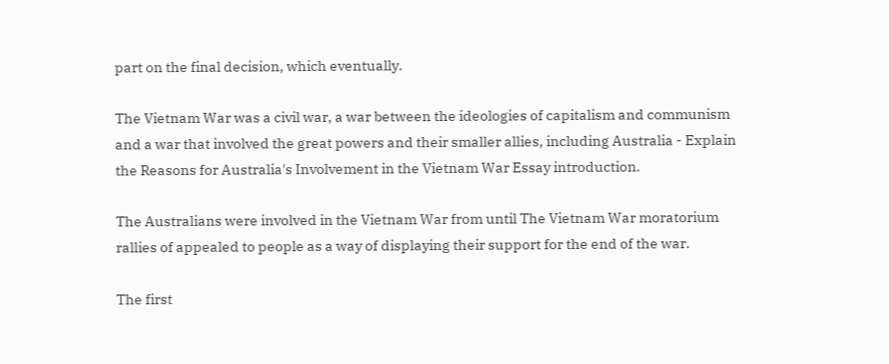part on the final decision, which eventually.

The Vietnam War was a civil war, a war between the ideologies of capitalism and communism and a war that involved the great powers and their smaller allies, including Australia - Explain the Reasons for Australia's Involvement in the Vietnam War Essay introduction.

The Australians were involved in the Vietnam War from until The Vietnam War moratorium rallies of appealed to people as a way of displaying their support for the end of the war.

The first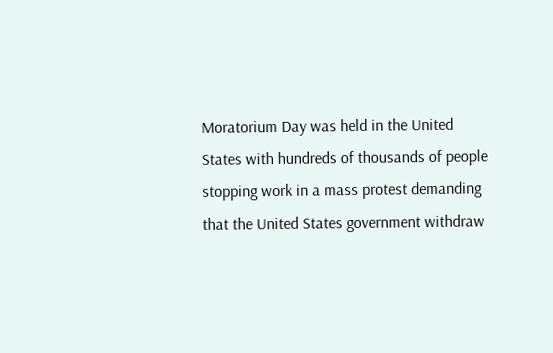Moratorium Day was held in the United States with hundreds of thousands of people stopping work in a mass protest demanding that the United States government withdraw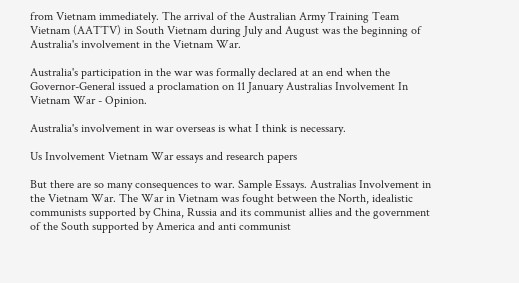from Vietnam immediately. The arrival of the Australian Army Training Team Vietnam (AATTV) in South Vietnam during July and August was the beginning of Australia's involvement in the Vietnam War.

Australia's participation in the war was formally declared at an end when the Governor-General issued a proclamation on 11 January Australias Involvement In Vietnam War - Opinion.

Australia's involvement in war overseas is what I think is necessary.

Us Involvement Vietnam War essays and research papers

But there are so many consequences to war. Sample Essays. Australias Involvement in the Vietnam War. The War in Vietnam was fought between the North, idealistic communists supported by China, Russia and its communist allies and the government of the South supported by America and anti communist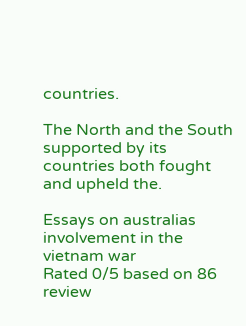countries.

The North and the South supported by its countries both fought and upheld the.

Essays on australias involvement in the vietnam war
Rated 0/5 based on 86 review